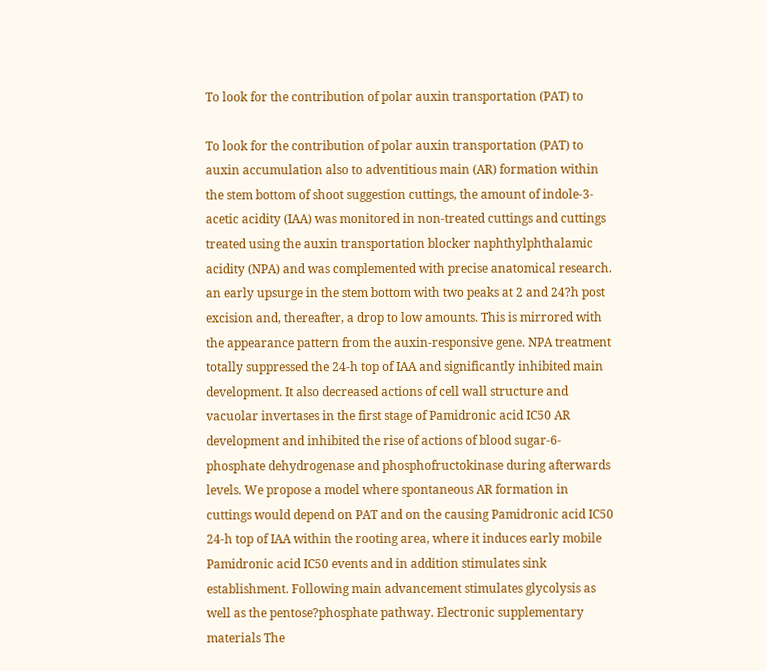To look for the contribution of polar auxin transportation (PAT) to

To look for the contribution of polar auxin transportation (PAT) to auxin accumulation also to adventitious main (AR) formation within the stem bottom of shoot suggestion cuttings, the amount of indole-3-acetic acidity (IAA) was monitored in non-treated cuttings and cuttings treated using the auxin transportation blocker naphthylphthalamic acidity (NPA) and was complemented with precise anatomical research. an early upsurge in the stem bottom with two peaks at 2 and 24?h post excision and, thereafter, a drop to low amounts. This is mirrored with the appearance pattern from the auxin-responsive gene. NPA treatment totally suppressed the 24-h top of IAA and significantly inhibited main development. It also decreased actions of cell wall structure and vacuolar invertases in the first stage of Pamidronic acid IC50 AR development and inhibited the rise of actions of blood sugar-6-phosphate dehydrogenase and phosphofructokinase during afterwards levels. We propose a model where spontaneous AR formation in cuttings would depend on PAT and on the causing Pamidronic acid IC50 24-h top of IAA within the rooting area, where it induces early mobile Pamidronic acid IC50 events and in addition stimulates sink establishment. Following main advancement stimulates glycolysis as well as the pentose?phosphate pathway. Electronic supplementary materials The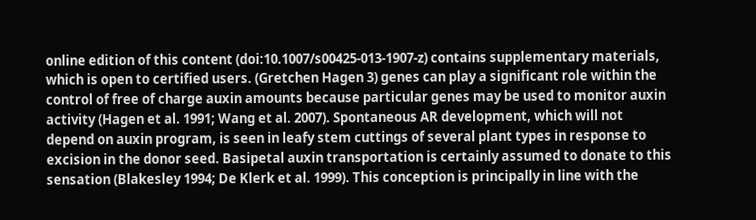online edition of this content (doi:10.1007/s00425-013-1907-z) contains supplementary materials, which is open to certified users. (Gretchen Hagen 3) genes can play a significant role within the control of free of charge auxin amounts because particular genes may be used to monitor auxin activity (Hagen et al. 1991; Wang et al. 2007). Spontaneous AR development, which will not depend on auxin program, is seen in leafy stem cuttings of several plant types in response to excision in the donor seed. Basipetal auxin transportation is certainly assumed to donate to this sensation (Blakesley 1994; De Klerk et al. 1999). This conception is principally in line with the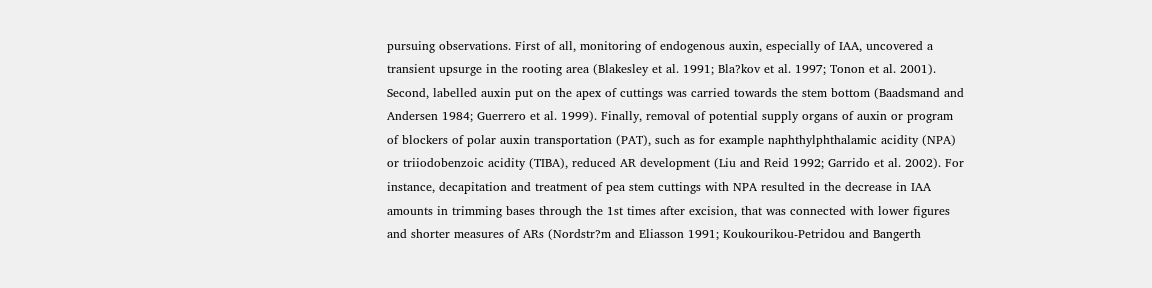pursuing observations. First of all, monitoring of endogenous auxin, especially of IAA, uncovered a transient upsurge in the rooting area (Blakesley et al. 1991; Bla?kov et al. 1997; Tonon et al. 2001). Second, labelled auxin put on the apex of cuttings was carried towards the stem bottom (Baadsmand and Andersen 1984; Guerrero et al. 1999). Finally, removal of potential supply organs of auxin or program of blockers of polar auxin transportation (PAT), such as for example naphthylphthalamic acidity (NPA) or triiodobenzoic acidity (TIBA), reduced AR development (Liu and Reid 1992; Garrido et al. 2002). For instance, decapitation and treatment of pea stem cuttings with NPA resulted in the decrease in IAA amounts in trimming bases through the 1st times after excision, that was connected with lower figures and shorter measures of ARs (Nordstr?m and Eliasson 1991; Koukourikou-Petridou and Bangerth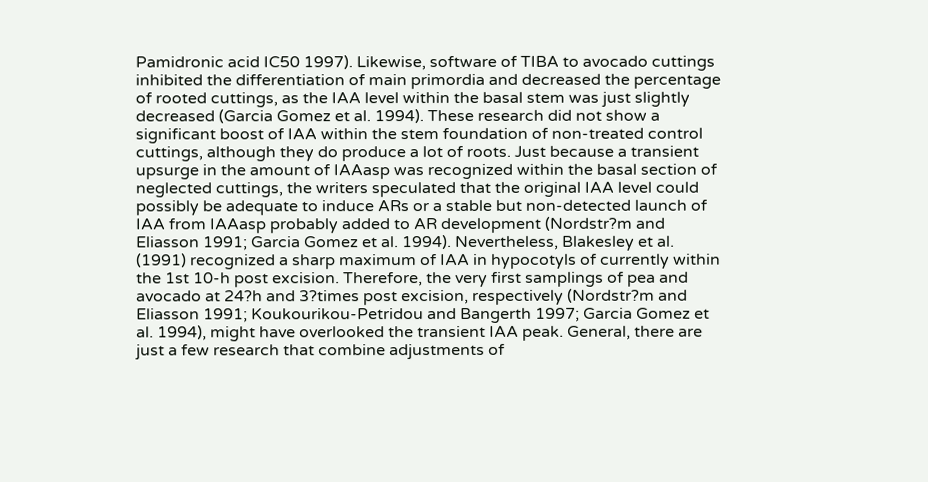Pamidronic acid IC50 1997). Likewise, software of TIBA to avocado cuttings inhibited the differentiation of main primordia and decreased the percentage of rooted cuttings, as the IAA level within the basal stem was just slightly decreased (Garcia Gomez et al. 1994). These research did not show a significant boost of IAA within the stem foundation of non-treated control cuttings, although they do produce a lot of roots. Just because a transient upsurge in the amount of IAAasp was recognized within the basal section of neglected cuttings, the writers speculated that the original IAA level could possibly be adequate to induce ARs or a stable but non-detected launch of IAA from IAAasp probably added to AR development (Nordstr?m and Eliasson 1991; Garcia Gomez et al. 1994). Nevertheless, Blakesley et al. (1991) recognized a sharp maximum of IAA in hypocotyls of currently within the 1st 10-h post excision. Therefore, the very first samplings of pea and avocado at 24?h and 3?times post excision, respectively (Nordstr?m and Eliasson 1991; Koukourikou-Petridou and Bangerth 1997; Garcia Gomez et al. 1994), might have overlooked the transient IAA peak. General, there are just a few research that combine adjustments of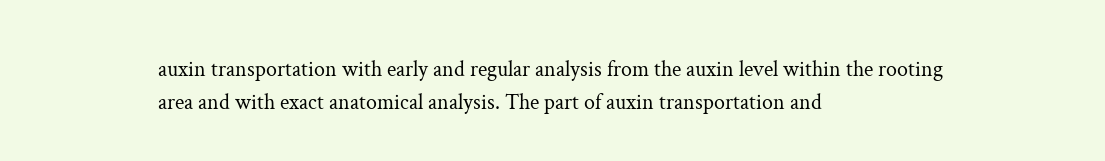auxin transportation with early and regular analysis from the auxin level within the rooting area and with exact anatomical analysis. The part of auxin transportation and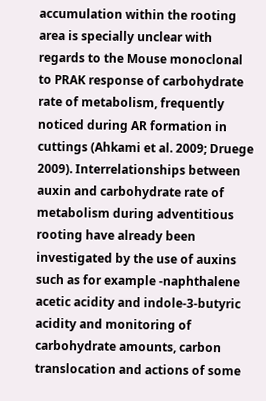accumulation within the rooting area is specially unclear with regards to the Mouse monoclonal to PRAK response of carbohydrate rate of metabolism, frequently noticed during AR formation in cuttings (Ahkami et al. 2009; Druege 2009). Interrelationships between auxin and carbohydrate rate of metabolism during adventitious rooting have already been investigated by the use of auxins such as for example -naphthalene acetic acidity and indole-3-butyric acidity and monitoring of carbohydrate amounts, carbon translocation and actions of some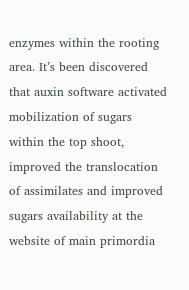enzymes within the rooting area. It’s been discovered that auxin software activated mobilization of sugars within the top shoot, improved the translocation of assimilates and improved sugars availability at the website of main primordia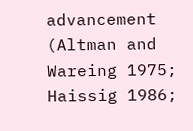advancement (Altman and Wareing 1975; Haissig 1986;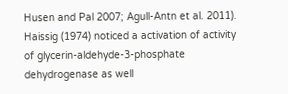Husen and Pal 2007; Agull-Antn et al. 2011). Haissig (1974) noticed a activation of activity of glycerin-aldehyde-3-phosphate dehydrogenase as well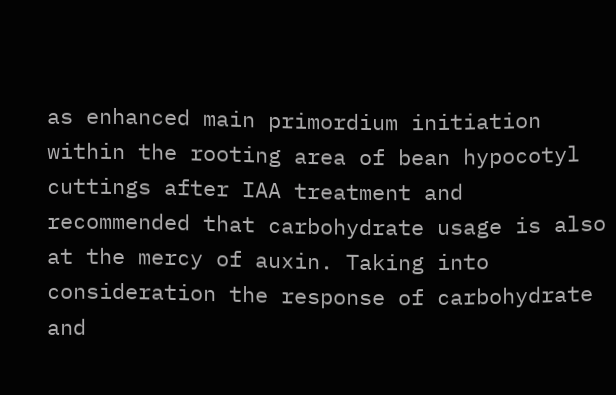as enhanced main primordium initiation within the rooting area of bean hypocotyl cuttings after IAA treatment and recommended that carbohydrate usage is also at the mercy of auxin. Taking into consideration the response of carbohydrate and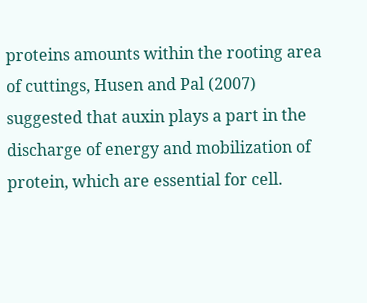proteins amounts within the rooting area of cuttings, Husen and Pal (2007) suggested that auxin plays a part in the discharge of energy and mobilization of protein, which are essential for cell.